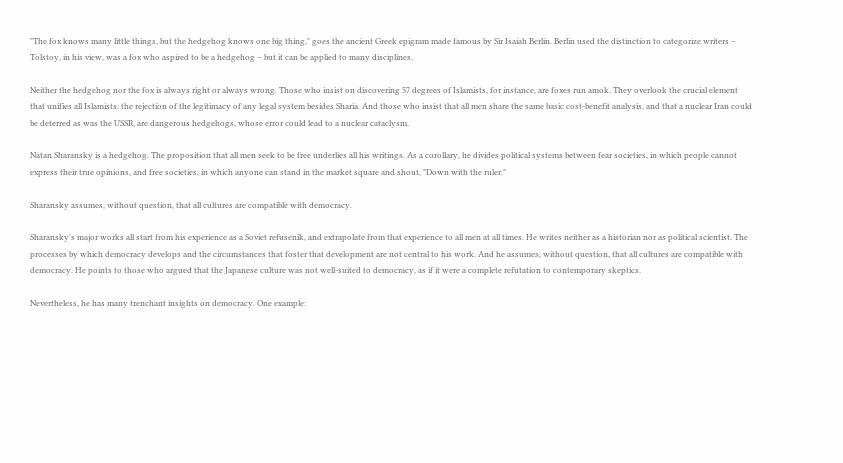"The fox knows many little things, but the hedgehog knows one big thing," goes the ancient Greek epigram made famous by Sir Isaiah Berlin. Berlin used the distinction to categorize writers – Tolstoy, in his view, was a fox who aspired to be a hedgehog – but it can be applied to many disciplines.

Neither the hedgehog nor the fox is always right or always wrong. Those who insist on discovering 57 degrees of Islamists, for instance, are foxes run amok. They overlook the crucial element that unifies all Islamists: the rejection of the legitimacy of any legal system besides Sharia. And those who insist that all men share the same basic cost-benefit analysis, and that a nuclear Iran could be deterred as was the USSR, are dangerous hedgehogs, whose error could lead to a nuclear cataclysm.

Natan Sharansky is a hedgehog. The proposition that all men seek to be free underlies all his writings. As a corollary, he divides political systems between fear societies, in which people cannot express their true opinions, and free societies, in which anyone can stand in the market square and shout, "Down with the ruler."

Sharansky assumes, without question, that all cultures are compatible with democracy.

Sharansky's major works all start from his experience as a Soviet refusenik, and extrapolate from that experience to all men at all times. He writes neither as a historian nor as political scientist. The processes by which democracy develops and the circumstances that foster that development are not central to his work. And he assumes, without question, that all cultures are compatible with democracy. He points to those who argued that the Japanese culture was not well-suited to democracy, as if it were a complete refutation to contemporary skeptics.

Nevertheless, he has many trenchant insights on democracy. One example: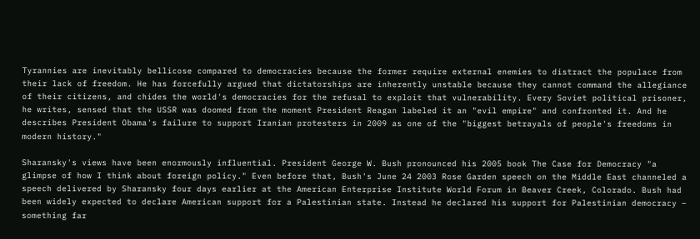Tyrannies are inevitably bellicose compared to democracies because the former require external enemies to distract the populace from their lack of freedom. He has forcefully argued that dictatorships are inherently unstable because they cannot command the allegiance of their citizens, and chides the world's democracies for the refusal to exploit that vulnerability. Every Soviet political prisoner, he writes, sensed that the USSR was doomed from the moment President Reagan labeled it an "evil empire" and confronted it. And he describes President Obama's failure to support Iranian protesters in 2009 as one of the "biggest betrayals of people's freedoms in modern history."

Sharansky's views have been enormously influential. President George W. Bush pronounced his 2005 book The Case for Democracy "a glimpse of how I think about foreign policy." Even before that, Bush's June 24 2003 Rose Garden speech on the Middle East channeled a speech delivered by Sharansky four days earlier at the American Enterprise Institute World Forum in Beaver Creek, Colorado. Bush had been widely expected to declare American support for a Palestinian state. Instead he declared his support for Palestinian democracy – something far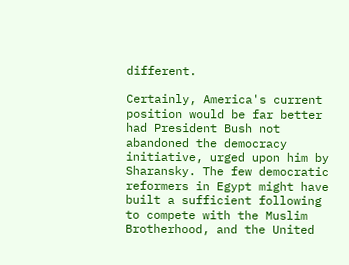different.

Certainly, America's current position would be far better had President Bush not abandoned the democracy initiative, urged upon him by Sharansky. The few democratic reformers in Egypt might have built a sufficient following to compete with the Muslim Brotherhood, and the United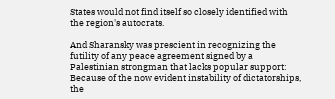States would not find itself so closely identified with the region's autocrats.

And Sharansky was prescient in recognizing the futility of any peace agreement signed by a Palestinian strongman that lacks popular support: Because of the now evident instability of dictatorships, the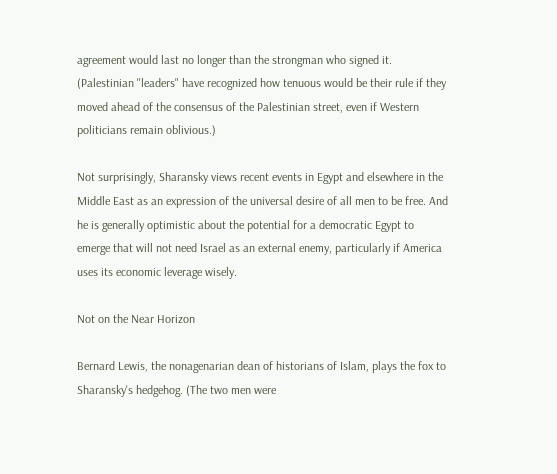agreement would last no longer than the strongman who signed it. (Palestinian "leaders" have recognized how tenuous would be their rule if they moved ahead of the consensus of the Palestinian street, even if Western politicians remain oblivious.)

Not surprisingly, Sharansky views recent events in Egypt and elsewhere in the Middle East as an expression of the universal desire of all men to be free. And he is generally optimistic about the potential for a democratic Egypt to emerge that will not need Israel as an external enemy, particularly if America uses its economic leverage wisely.

Not on the Near Horizon

Bernard Lewis, the nonagenarian dean of historians of Islam, plays the fox to Sharansky's hedgehog. (The two men were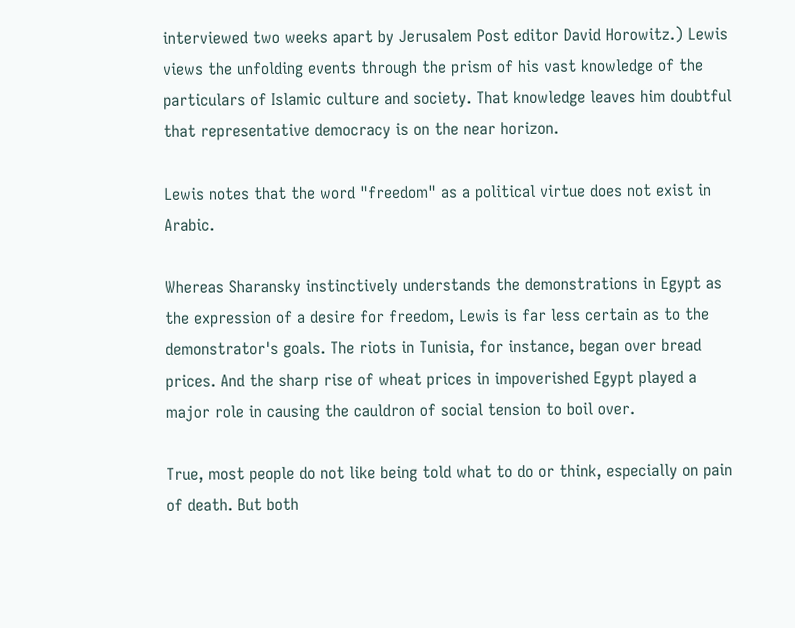interviewed two weeks apart by Jerusalem Post editor David Horowitz.) Lewis views the unfolding events through the prism of his vast knowledge of the particulars of Islamic culture and society. That knowledge leaves him doubtful that representative democracy is on the near horizon.

Lewis notes that the word "freedom" as a political virtue does not exist in Arabic.

Whereas Sharansky instinctively understands the demonstrations in Egypt as the expression of a desire for freedom, Lewis is far less certain as to the demonstrator's goals. The riots in Tunisia, for instance, began over bread prices. And the sharp rise of wheat prices in impoverished Egypt played a major role in causing the cauldron of social tension to boil over.

True, most people do not like being told what to do or think, especially on pain of death. But both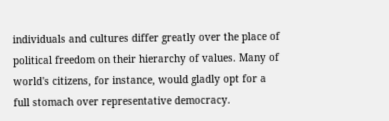individuals and cultures differ greatly over the place of political freedom on their hierarchy of values. Many of world's citizens, for instance, would gladly opt for a full stomach over representative democracy.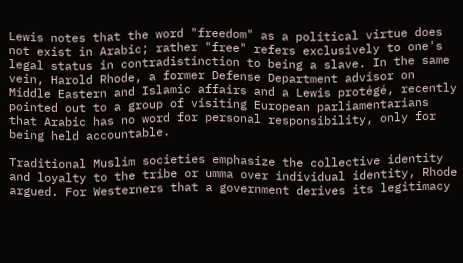Lewis notes that the word "freedom" as a political virtue does not exist in Arabic; rather "free" refers exclusively to one's legal status in contradistinction to being a slave. In the same vein, Harold Rhode, a former Defense Department advisor on Middle Eastern and Islamic affairs and a Lewis protégé, recently pointed out to a group of visiting European parliamentarians that Arabic has no word for personal responsibility, only for being held accountable.

Traditional Muslim societies emphasize the collective identity and loyalty to the tribe or umma over individual identity, Rhode argued. For Westerners that a government derives its legitimacy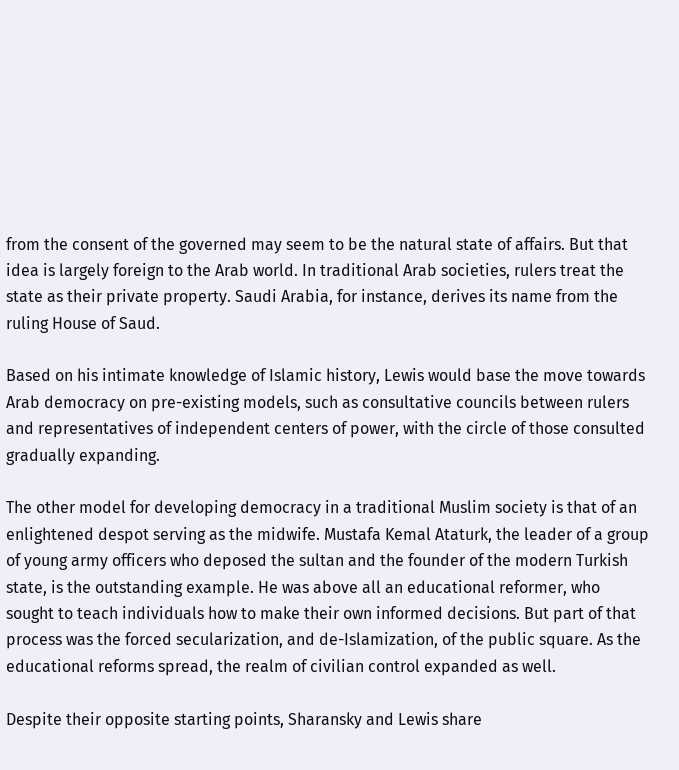from the consent of the governed may seem to be the natural state of affairs. But that idea is largely foreign to the Arab world. In traditional Arab societies, rulers treat the state as their private property. Saudi Arabia, for instance, derives its name from the ruling House of Saud.

Based on his intimate knowledge of Islamic history, Lewis would base the move towards Arab democracy on pre-existing models, such as consultative councils between rulers and representatives of independent centers of power, with the circle of those consulted gradually expanding.

The other model for developing democracy in a traditional Muslim society is that of an enlightened despot serving as the midwife. Mustafa Kemal Ataturk, the leader of a group of young army officers who deposed the sultan and the founder of the modern Turkish state, is the outstanding example. He was above all an educational reformer, who sought to teach individuals how to make their own informed decisions. But part of that process was the forced secularization, and de-Islamization, of the public square. As the educational reforms spread, the realm of civilian control expanded as well.

Despite their opposite starting points, Sharansky and Lewis share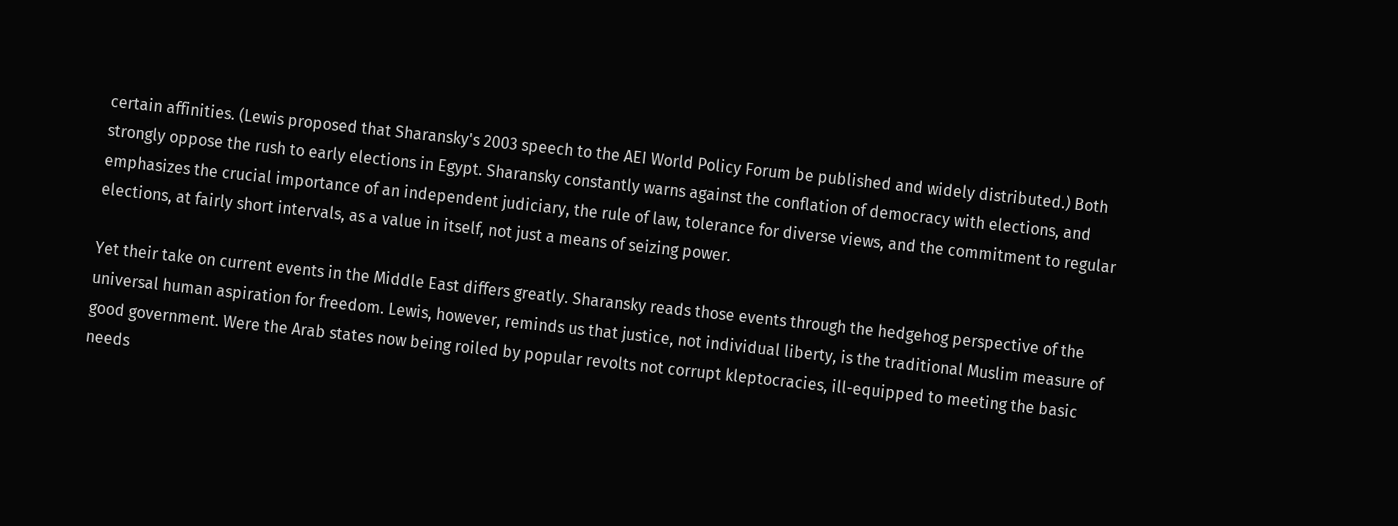certain affinities. (Lewis proposed that Sharansky's 2003 speech to the AEI World Policy Forum be published and widely distributed.) Both strongly oppose the rush to early elections in Egypt. Sharansky constantly warns against the conflation of democracy with elections, and emphasizes the crucial importance of an independent judiciary, the rule of law, tolerance for diverse views, and the commitment to regular elections, at fairly short intervals, as a value in itself, not just a means of seizing power.

Yet their take on current events in the Middle East differs greatly. Sharansky reads those events through the hedgehog perspective of the universal human aspiration for freedom. Lewis, however, reminds us that justice, not individual liberty, is the traditional Muslim measure of good government. Were the Arab states now being roiled by popular revolts not corrupt kleptocracies, ill-equipped to meeting the basic needs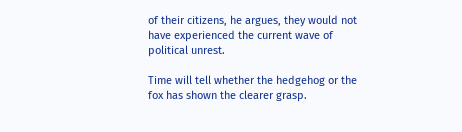of their citizens, he argues, they would not have experienced the current wave of political unrest.

Time will tell whether the hedgehog or the fox has shown the clearer grasp.